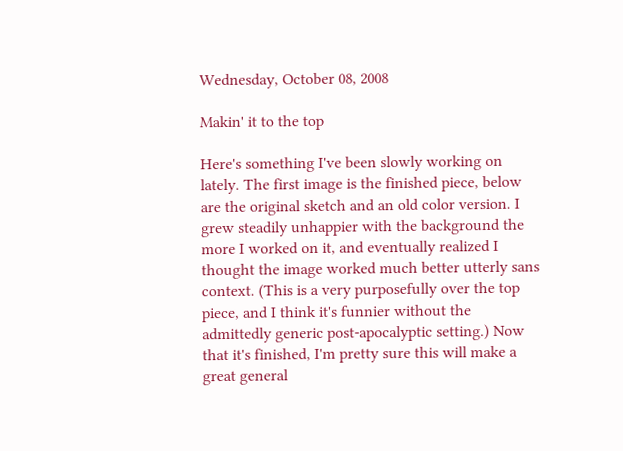Wednesday, October 08, 2008

Makin' it to the top

Here's something I've been slowly working on lately. The first image is the finished piece, below are the original sketch and an old color version. I grew steadily unhappier with the background the more I worked on it, and eventually realized I thought the image worked much better utterly sans context. (This is a very purposefully over the top piece, and I think it's funnier without the admittedly generic post-apocalyptic setting.) Now that it's finished, I'm pretty sure this will make a great general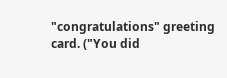"congratulations" greeting card. ("You did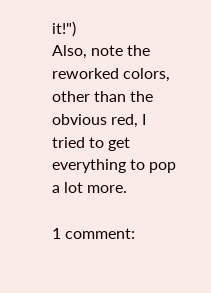it!")
Also, note the reworked colors, other than the obvious red, I tried to get everything to pop a lot more.

1 comment: